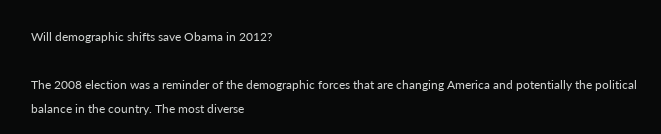Will demographic shifts save Obama in 2012?

The 2008 election was a reminder of the demographic forces that are changing America and potentially the political balance in the country. The most diverse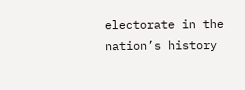electorate in the nation’s history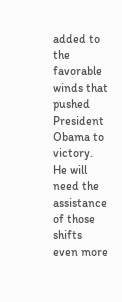added to the favorable winds that pushed President Obama to victory. He will need the assistance of those shifts even more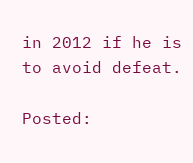in 2012 if he is to avoid defeat.

Posted: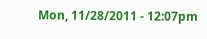Mon, 11/28/2011 - 12:07pm